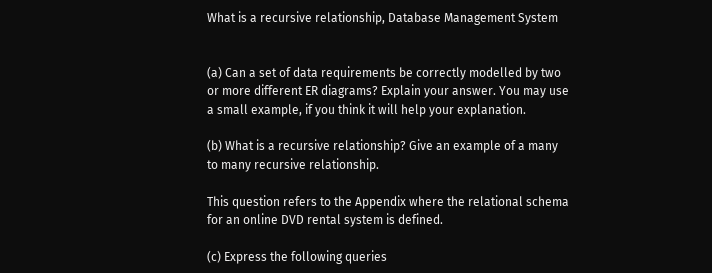What is a recursive relationship, Database Management System


(a) Can a set of data requirements be correctly modelled by two or more different ER diagrams? Explain your answer. You may use a small example, if you think it will help your explanation.

(b) What is a recursive relationship? Give an example of a many to many recursive relationship.

This question refers to the Appendix where the relational schema for an online DVD rental system is defined.

(c) Express the following queries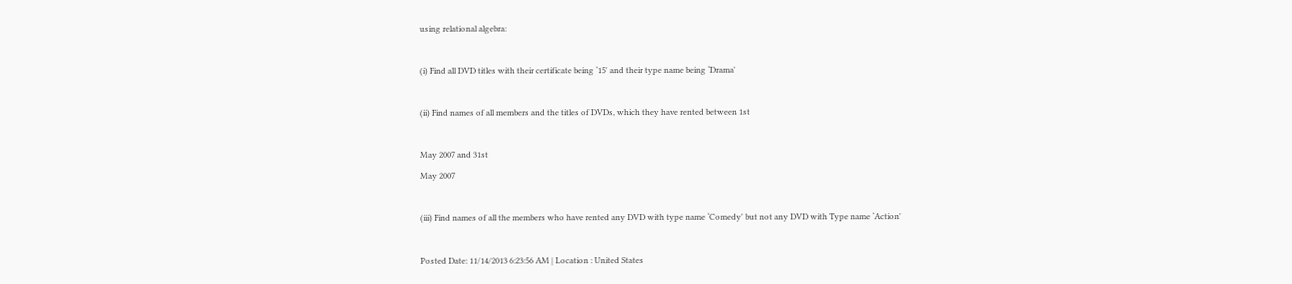using relational algebra:

(i) Find all DVD titles with their certificate being ‘15' and their type name being ‘Drama'

(ii) Find names of all members and the titles of DVDs, which they have rented between 1st

May 2007 and 31st
May 2007

(iii) Find names of all the members who have rented any DVD with type name ‘Comedy' but not any DVD with Type name ‘Action'

Posted Date: 11/14/2013 6:23:56 AM | Location : United States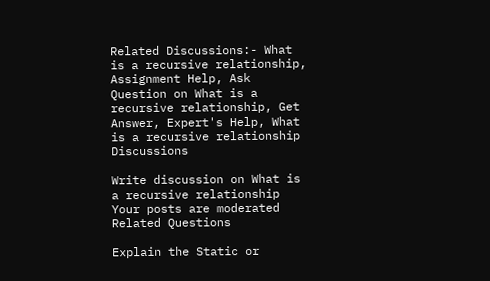Related Discussions:- What is a recursive relationship, Assignment Help, Ask Question on What is a recursive relationship, Get Answer, Expert's Help, What is a recursive relationship Discussions

Write discussion on What is a recursive relationship
Your posts are moderated
Related Questions

Explain the Static or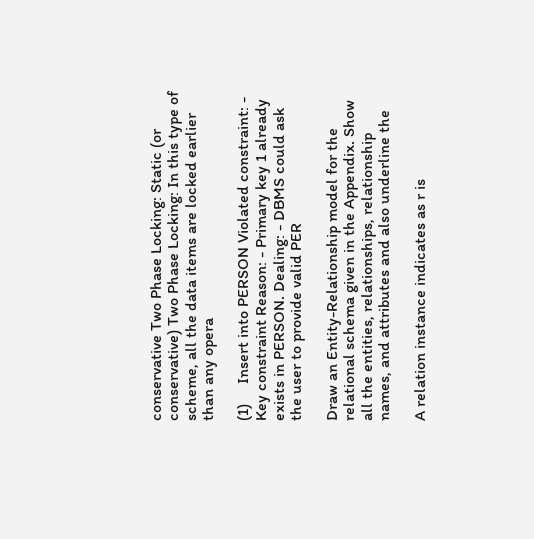conservative Two Phase Locking: Static (or conservative) Two Phase Locking: In this type of scheme, all the data items are locked earlier than any opera

(1)     Insert into PERSON Violated constraint: - Key constraint Reason: - Primary key 1 already exists in PERSON. Dealing: - DBMS could ask the user to provide valid PER

Draw an Entity-Relationship model for the relational schema given in the Appendix. Show all the entities, relationships, relationship names, and attributes and also underline the

A relation instance indicates as r is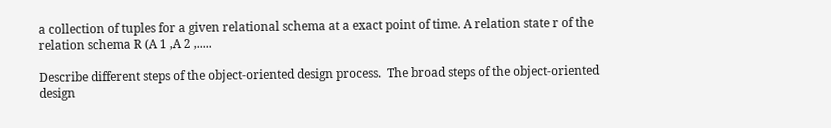a collection of tuples for a given relational schema at a exact point of time. A relation state r of the relation schema R (A 1 ,A 2 ,.....

Describe different steps of the object-oriented design process.  The broad steps of the object-oriented design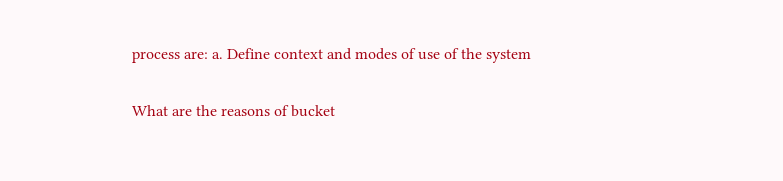process are: a. Define context and modes of use of the system

What are the reasons of bucket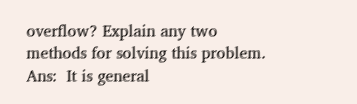overflow? Explain any two methods for solving this problem. Ans:  It is general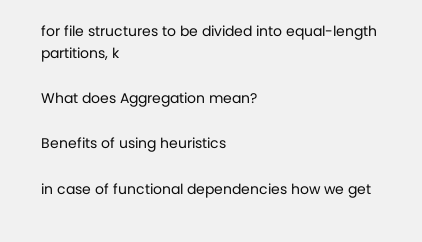for file structures to be divided into equal-length partitions, k

What does Aggregation mean?

Benefits of using heuristics

in case of functional dependencies how we get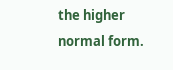the higher normal form.